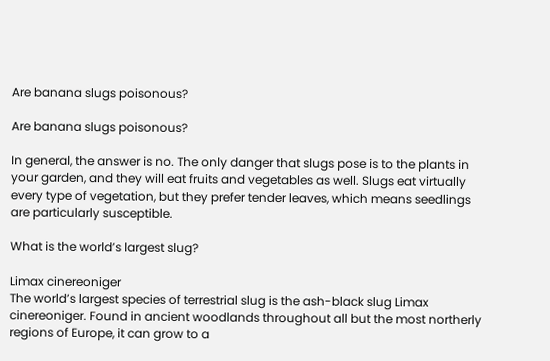Are banana slugs poisonous?

Are banana slugs poisonous?

In general, the answer is no. The only danger that slugs pose is to the plants in your garden, and they will eat fruits and vegetables as well. Slugs eat virtually every type of vegetation, but they prefer tender leaves, which means seedlings are particularly susceptible.

What is the world’s largest slug?

Limax cinereoniger
The world’s largest species of terrestrial slug is the ash-black slug Limax cinereoniger. Found in ancient woodlands throughout all but the most northerly regions of Europe, it can grow to a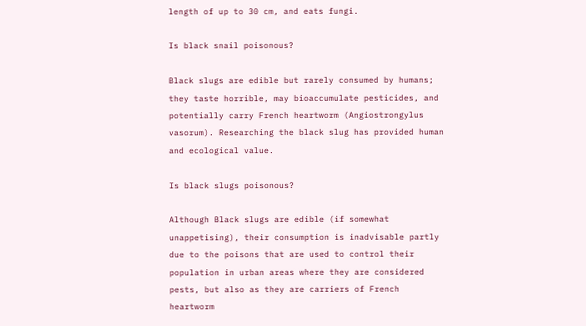length of up to 30 cm, and eats fungi.

Is black snail poisonous?

Black slugs are edible but rarely consumed by humans; they taste horrible, may bioaccumulate pesticides, and potentially carry French heartworm (Angiostrongylus vasorum). Researching the black slug has provided human and ecological value.

Is black slugs poisonous?

Although Black slugs are edible (if somewhat unappetising), their consumption is inadvisable partly due to the poisons that are used to control their population in urban areas where they are considered pests, but also as they are carriers of French heartworm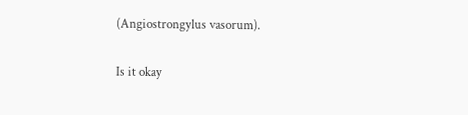(Angiostrongylus vasorum).

Is it okay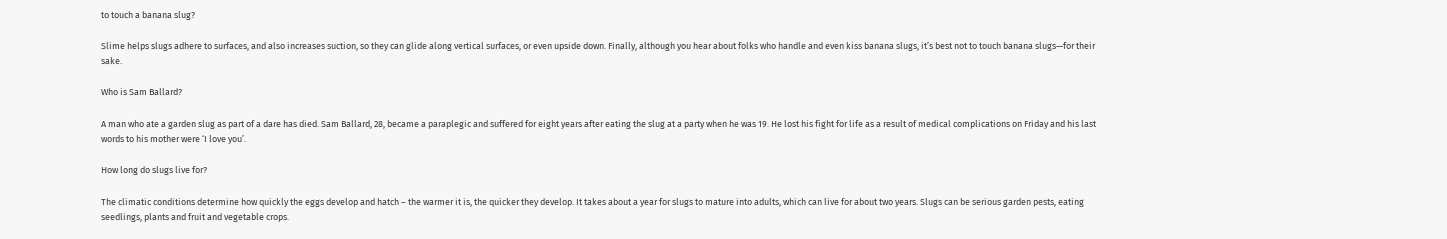to touch a banana slug?

Slime helps slugs adhere to surfaces, and also increases suction, so they can glide along vertical surfaces, or even upside down. Finally, although you hear about folks who handle and even kiss banana slugs, it’s best not to touch banana slugs—for their sake.

Who is Sam Ballard?

A man who ate a garden slug as part of a dare has died. Sam Ballard, 28, became a paraplegic and suffered for eight years after eating the slug at a party when he was 19. He lost his fight for life as a result of medical complications on Friday and his last words to his mother were ‘I love you’.

How long do slugs live for?

The climatic conditions determine how quickly the eggs develop and hatch – the warmer it is, the quicker they develop. It takes about a year for slugs to mature into adults, which can live for about two years. Slugs can be serious garden pests, eating seedlings, plants and fruit and vegetable crops.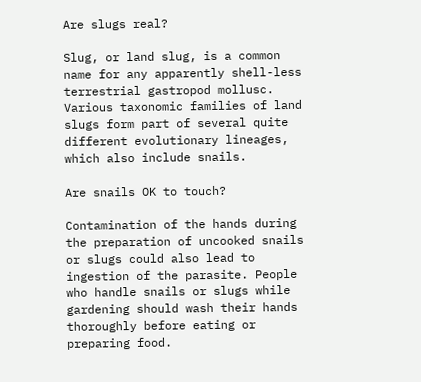Are slugs real?

Slug, or land slug, is a common name for any apparently shell-less terrestrial gastropod mollusc. Various taxonomic families of land slugs form part of several quite different evolutionary lineages, which also include snails.

Are snails OK to touch?

Contamination of the hands during the preparation of uncooked snails or slugs could also lead to ingestion of the parasite. People who handle snails or slugs while gardening should wash their hands thoroughly before eating or preparing food.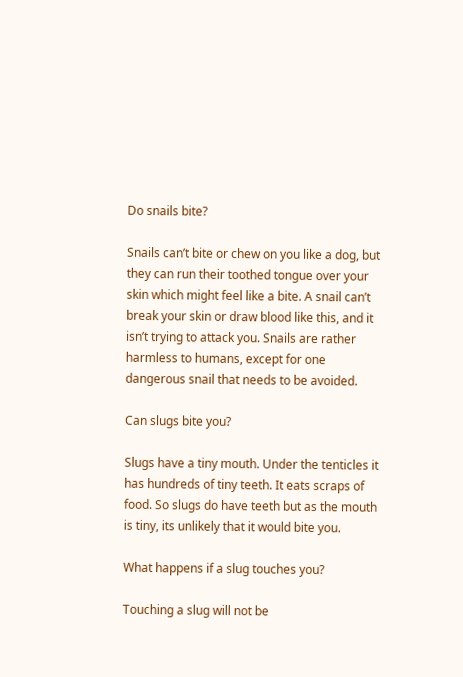Do snails bite?

Snails can’t bite or chew on you like a dog, but they can run their toothed tongue over your skin which might feel like a bite. A snail can’t break your skin or draw blood like this, and it isn’t trying to attack you. Snails are rather harmless to humans, except for one dangerous snail that needs to be avoided.

Can slugs bite you?

Slugs have a tiny mouth. Under the tenticles it has hundreds of tiny teeth. It eats scraps of food. So slugs do have teeth but as the mouth is tiny, its unlikely that it would bite you.

What happens if a slug touches you?

Touching a slug will not be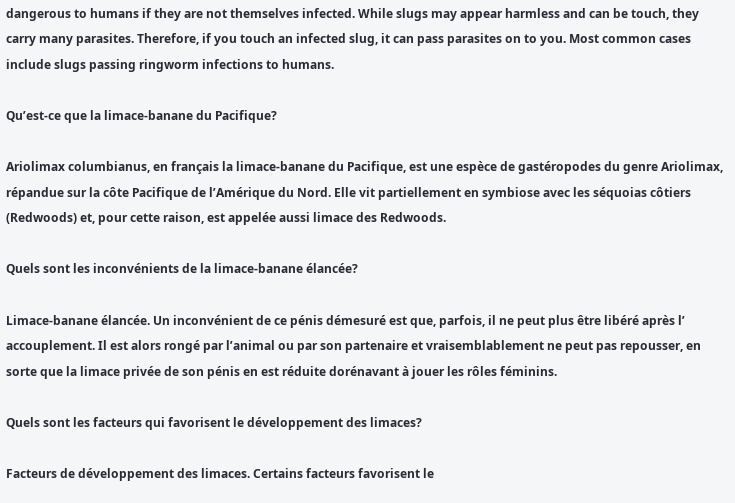dangerous to humans if they are not themselves infected. While slugs may appear harmless and can be touch, they carry many parasites. Therefore, if you touch an infected slug, it can pass parasites on to you. Most common cases include slugs passing ringworm infections to humans.

Qu’est-ce que la limace-banane du Pacifique?

Ariolimax columbianus, en français la limace-banane du Pacifique, est une espèce de gastéropodes du genre Ariolimax, répandue sur la côte Pacifique de l’Amérique du Nord. Elle vit partiellement en symbiose avec les séquoias côtiers (Redwoods) et, pour cette raison, est appelée aussi limace des Redwoods.

Quels sont les inconvénients de la limace-banane élancée?

Limace-banane élancée. Un inconvénient de ce pénis démesuré est que, parfois, il ne peut plus être libéré après l’ accouplement. Il est alors rongé par l’animal ou par son partenaire et vraisemblablement ne peut pas repousser, en sorte que la limace privée de son pénis en est réduite dorénavant à jouer les rôles féminins.

Quels sont les facteurs qui favorisent le développement des limaces?

Facteurs de développement des limaces. Certains facteurs favorisent le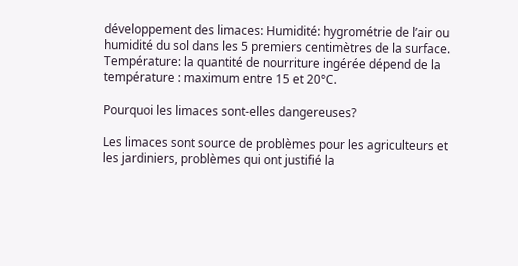développement des limaces: Humidité: hygrométrie de l’air ou humidité du sol dans les 5 premiers centimètres de la surface. Température: la quantité de nourriture ingérée dépend de la température : maximum entre 15 et 20°C.

Pourquoi les limaces sont-elles dangereuses?

Les limaces sont source de problèmes pour les agriculteurs et les jardiniers, problèmes qui ont justifié la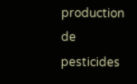production de pesticides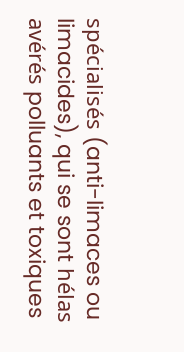spécialisés (anti-limaces ou limacides), qui se sont hélas avérés polluants et toxiques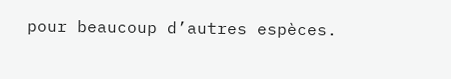pour beaucoup d’autres espèces.